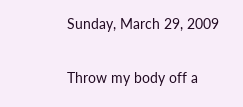Sunday, March 29, 2009

Throw my body off a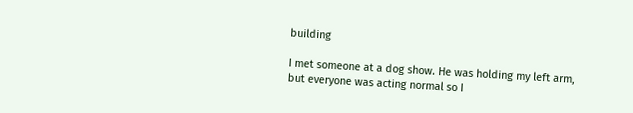building

I met someone at a dog show. He was holding my left arm, but everyone was acting normal so I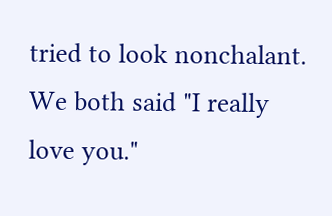tried to look nonchalant. We both said "I really love you."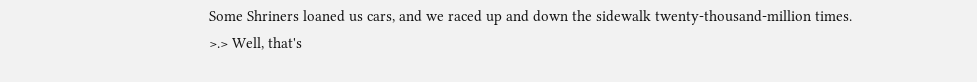Some Shriners loaned us cars, and we raced up and down the sidewalk twenty-thousand-million times.
>.> Well, that's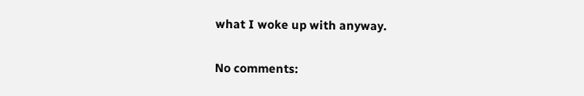what I woke up with anyway.

No comments: